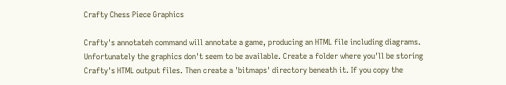Crafty Chess Piece Graphics

Crafty's annotateh command will annotate a game, producing an HTML file including diagrams. Unfortunately the graphics don't seem to be available. Create a folder where you'll be storing Crafty's HTML output files. Then create a 'bitmaps' directory beneath it. If you copy the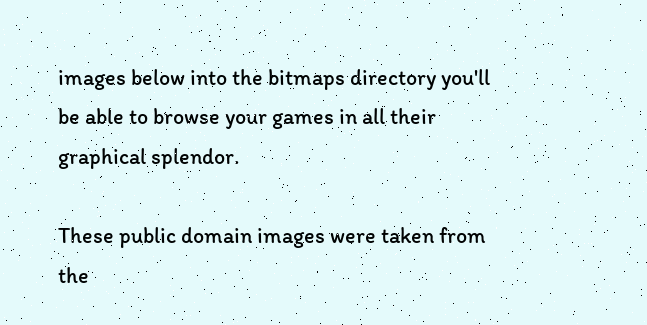images below into the bitmaps directory you'll be able to browse your games in all their graphical splendor.

These public domain images were taken from the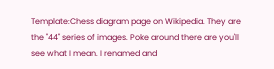Template:Chess diagram page on Wikipedia. They are the "44" series of images. Poke around there are you'll see what I mean. I renamed and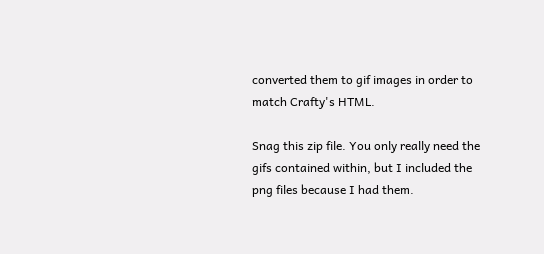converted them to gif images in order to match Crafty's HTML.

Snag this zip file. You only really need the gifs contained within, but I included the png files because I had them.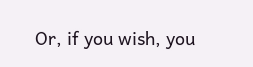Or, if you wish, you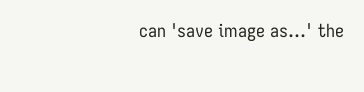can 'save image as...' the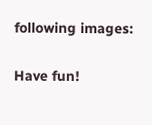following images:

Have fun!